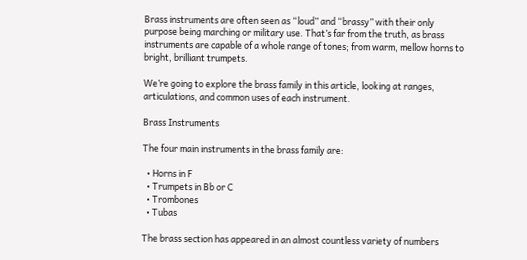Brass instruments are often seen as “loud” and “brassy” with their only purpose being marching or military use. That’s far from the truth, as brass instruments are capable of a whole range of tones; from warm, mellow horns to bright, brilliant trumpets.

We’re going to explore the brass family in this article, looking at ranges, articulations, and common uses of each instrument.

Brass Instruments

The four main instruments in the brass family are:

  • Horns in F
  • Trumpets in Bb or C
  • Trombones
  • Tubas

The brass section has appeared in an almost countless variety of numbers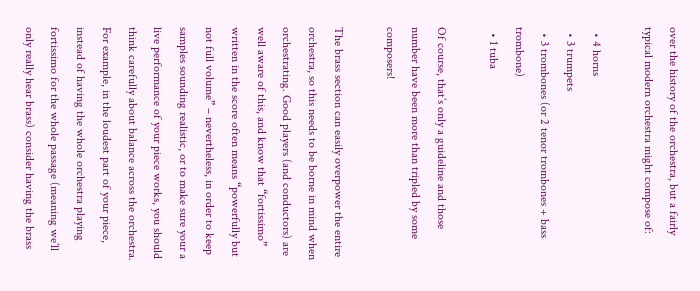over the history of the orchestra, but a fairly typical modern orchestra might compose of:

  • 4 horns
  • 3 trumpets
  • 3 trombones (or 2 tenor trombones + bass trombone)
  • 1 tuba

Of course, that’s only a guideline and those number have been more than tripled by some composers!

The brass section can easily overpower the entire orchestra, so this needs to be borne in mind when orchestrating. Good players (and conductors) are well aware of this, and know that “fortissimo” written in the score often means “powerfully but not full volume” – nevertheless, in order to keep samples sounding realistic, or to make sure your a live performance of your piece works, you should think carefully about balance across the orchestra. For example, in the loudest part of your piece, instead of having the whole orchestra playing fortissimo for the whole passage (meaning we’ll only really hear brass) consider having the brass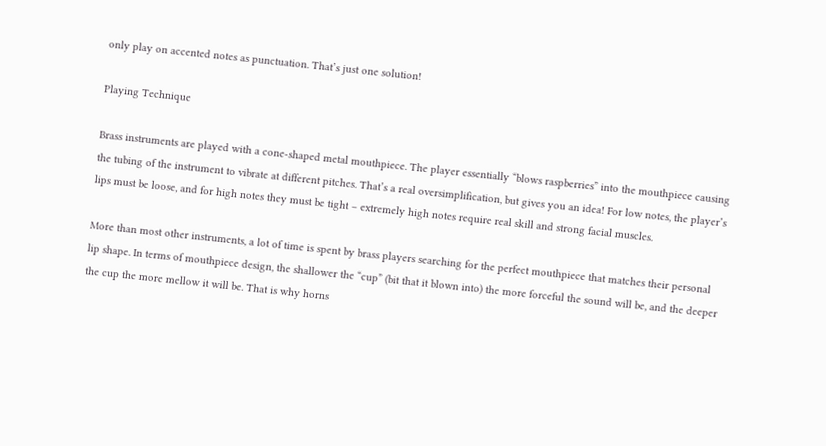only play on accented notes as punctuation. That’s just one solution!

Playing Technique

Brass instruments are played with a cone-shaped metal mouthpiece. The player essentially “blows raspberries” into the mouthpiece causing the tubing of the instrument to vibrate at different pitches. That’s a real oversimplification, but gives you an idea! For low notes, the player’s lips must be loose, and for high notes they must be tight – extremely high notes require real skill and strong facial muscles.

More than most other instruments, a lot of time is spent by brass players searching for the perfect mouthpiece that matches their personal lip shape. In terms of mouthpiece design, the shallower the “cup” (bit that it blown into) the more forceful the sound will be, and the deeper the cup the more mellow it will be. That is why horns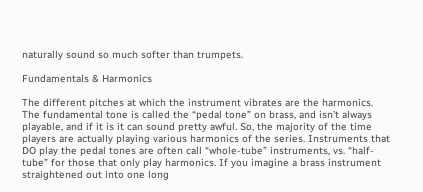naturally sound so much softer than trumpets.

Fundamentals & Harmonics

The different pitches at which the instrument vibrates are the harmonics. The fundamental tone is called the “pedal tone” on brass, and isn’t always playable, and if it is it can sound pretty awful. So, the majority of the time players are actually playing various harmonics of the series. Instruments that DO play the pedal tones are often call “whole-tube” instruments, vs. “half-tube” for those that only play harmonics. If you imagine a brass instrument straightened out into one long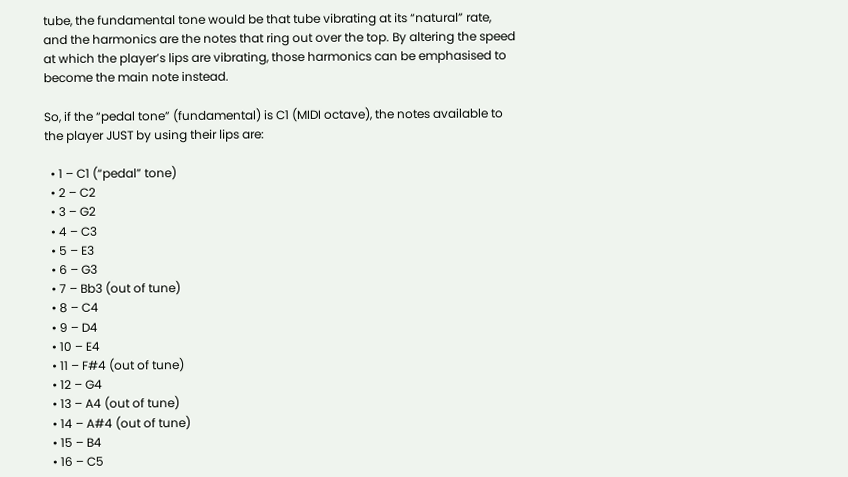tube, the fundamental tone would be that tube vibrating at its “natural” rate, and the harmonics are the notes that ring out over the top. By altering the speed at which the player’s lips are vibrating, those harmonics can be emphasised to become the main note instead.

So, if the “pedal tone” (fundamental) is C1 (MIDI octave), the notes available to the player JUST by using their lips are:

  • 1 – C1 (“pedal” tone)
  • 2 – C2
  • 3 – G2
  • 4 – C3
  • 5 – E3
  • 6 – G3
  • 7 – Bb3 (out of tune)
  • 8 – C4
  • 9 – D4
  • 10 – E4
  • 11 – F#4 (out of tune)
  • 12 – G4
  • 13 – A4 (out of tune)
  • 14 – A#4 (out of tune)
  • 15 – B4
  • 16 – C5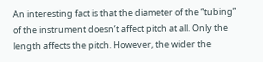An interesting fact is that the diameter of the “tubing” of the instrument doesn’t affect pitch at all. Only the length affects the pitch. However, the wider the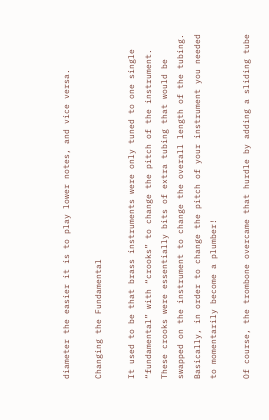diameter the easier it is to play lower notes, and vice versa.

Changing the Fundamental

It used to be that brass instruments were only tuned to one single “fundamental” with “crooks” to change the pitch of the instrument. These crooks were essentially bits of extra tubing that would be swapped on the instrument to change the overall length of the tubing. Basically, in order to change the pitch of your instrument you needed to momentarily become a plumber!

Of course, the trombone overcame that hurdle by adding a sliding tube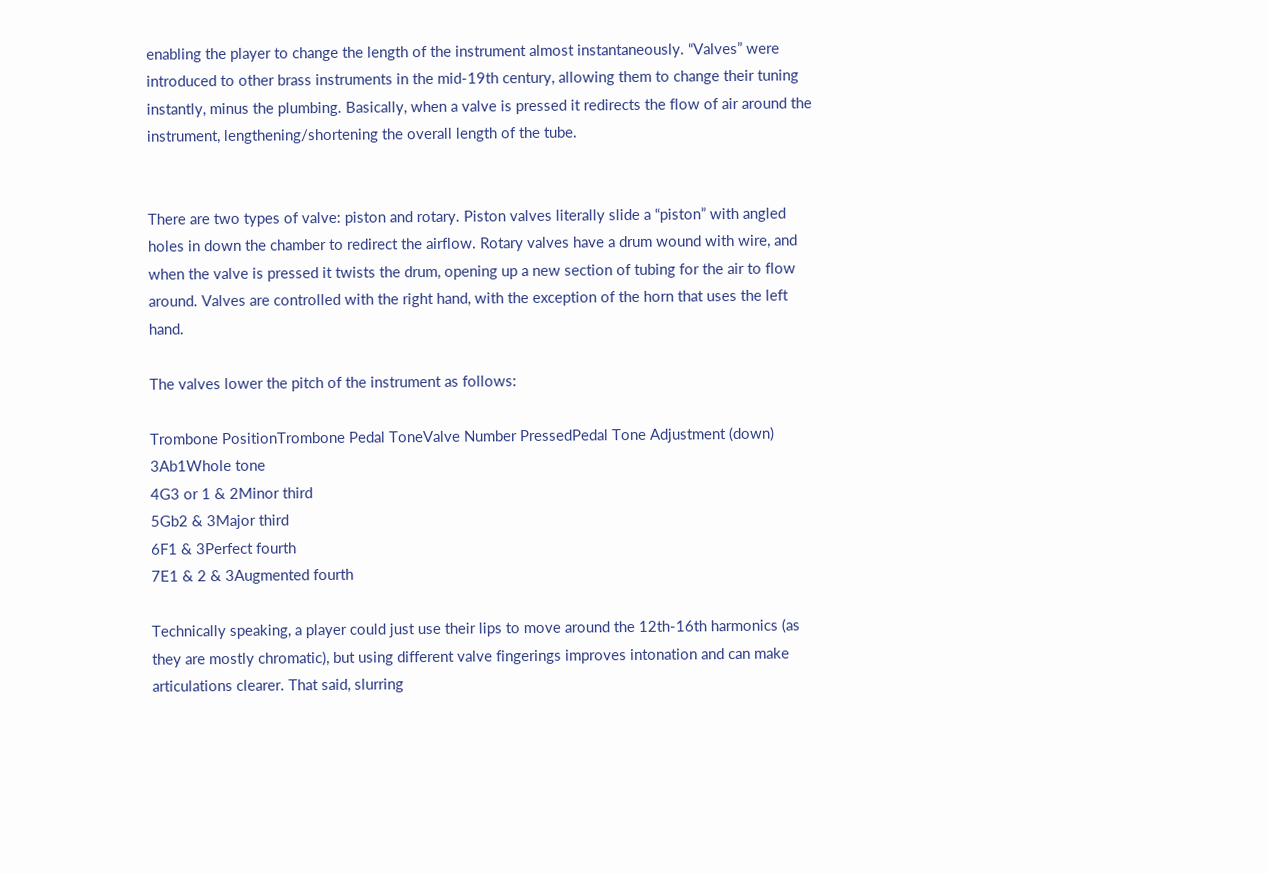enabling the player to change the length of the instrument almost instantaneously. “Valves” were introduced to other brass instruments in the mid-19th century, allowing them to change their tuning instantly, minus the plumbing. Basically, when a valve is pressed it redirects the flow of air around the instrument, lengthening/shortening the overall length of the tube.


There are two types of valve: piston and rotary. Piston valves literally slide a “piston” with angled holes in down the chamber to redirect the airflow. Rotary valves have a drum wound with wire, and when the valve is pressed it twists the drum, opening up a new section of tubing for the air to flow around. Valves are controlled with the right hand, with the exception of the horn that uses the left hand.

The valves lower the pitch of the instrument as follows:

Trombone PositionTrombone Pedal ToneValve Number PressedPedal Tone Adjustment (down)
3Ab1Whole tone
4G3 or 1 & 2Minor third
5Gb2 & 3Major third
6F1 & 3Perfect fourth
7E1 & 2 & 3Augmented fourth

Technically speaking, a player could just use their lips to move around the 12th-16th harmonics (as they are mostly chromatic), but using different valve fingerings improves intonation and can make articulations clearer. That said, slurring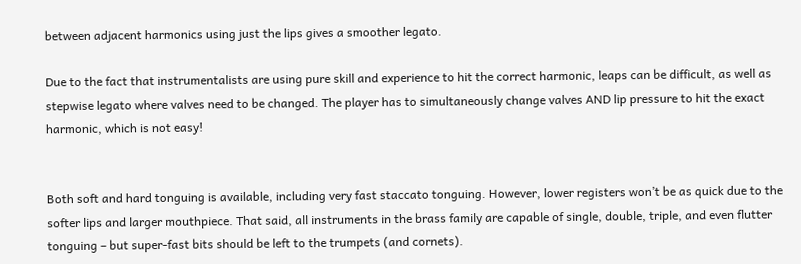between adjacent harmonics using just the lips gives a smoother legato.

Due to the fact that instrumentalists are using pure skill and experience to hit the correct harmonic, leaps can be difficult, as well as stepwise legato where valves need to be changed. The player has to simultaneously change valves AND lip pressure to hit the exact harmonic, which is not easy!


Both soft and hard tonguing is available, including very fast staccato tonguing. However, lower registers won’t be as quick due to the softer lips and larger mouthpiece. That said, all instruments in the brass family are capable of single, double, triple, and even flutter tonguing – but super-fast bits should be left to the trumpets (and cornets).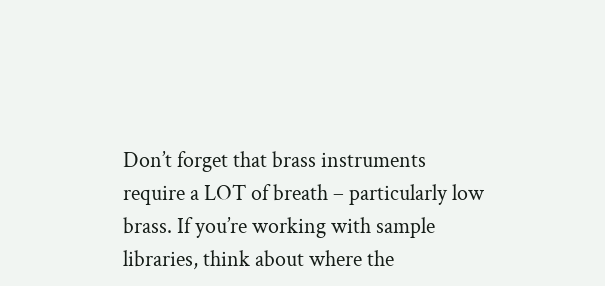Don’t forget that brass instruments require a LOT of breath – particularly low brass. If you’re working with sample libraries, think about where the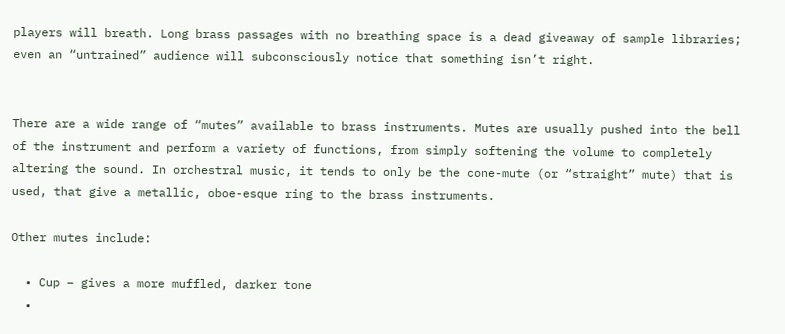players will breath. Long brass passages with no breathing space is a dead giveaway of sample libraries; even an “untrained” audience will subconsciously notice that something isn’t right.


There are a wide range of “mutes” available to brass instruments. Mutes are usually pushed into the bell of the instrument and perform a variety of functions, from simply softening the volume to completely altering the sound. In orchestral music, it tends to only be the cone-mute (or “straight” mute) that is used, that give a metallic, oboe-esque ring to the brass instruments.

Other mutes include:

  • Cup – gives a more muffled, darker tone
  •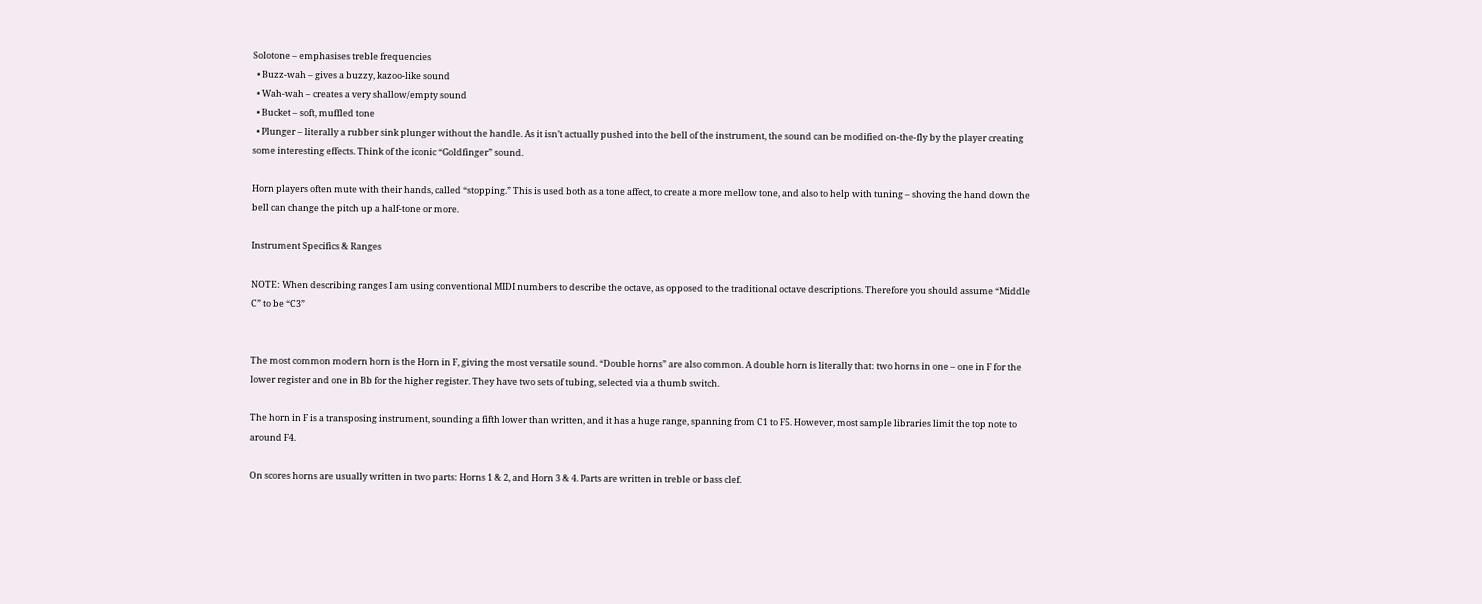Solotone – emphasises treble frequencies
  • Buzz-wah – gives a buzzy, kazoo-like sound
  • Wah-wah – creates a very shallow/empty sound
  • Bucket – soft, muffled tone
  • Plunger – literally a rubber sink plunger without the handle. As it isn’t actually pushed into the bell of the instrument, the sound can be modified on-the-fly by the player creating some interesting effects. Think of the iconic “Goldfinger” sound.

Horn players often mute with their hands, called “stopping.” This is used both as a tone affect, to create a more mellow tone, and also to help with tuning – shoving the hand down the bell can change the pitch up a half-tone or more.

Instrument Specifics & Ranges

NOTE: When describing ranges I am using conventional MIDI numbers to describe the octave, as opposed to the traditional octave descriptions. Therefore you should assume “Middle C” to be “C3”


The most common modern horn is the Horn in F, giving the most versatile sound. “Double horns” are also common. A double horn is literally that: two horns in one – one in F for the lower register and one in Bb for the higher register. They have two sets of tubing, selected via a thumb switch.

The horn in F is a transposing instrument, sounding a fifth lower than written, and it has a huge range, spanning from C1 to F5. However, most sample libraries limit the top note to around F4.

On scores horns are usually written in two parts: Horns 1 & 2, and Horn 3 & 4. Parts are written in treble or bass clef.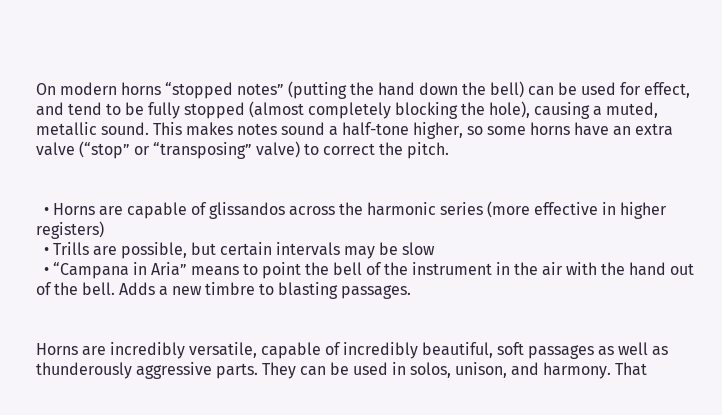On modern horns “stopped notes” (putting the hand down the bell) can be used for effect, and tend to be fully stopped (almost completely blocking the hole), causing a muted, metallic sound. This makes notes sound a half-tone higher, so some horns have an extra valve (“stop” or “transposing” valve) to correct the pitch.


  • Horns are capable of glissandos across the harmonic series (more effective in higher registers)
  • Trills are possible, but certain intervals may be slow
  • “Campana in Aria” means to point the bell of the instrument in the air with the hand out of the bell. Adds a new timbre to blasting passages.


Horns are incredibly versatile, capable of incredibly beautiful, soft passages as well as thunderously aggressive parts. They can be used in solos, unison, and harmony. That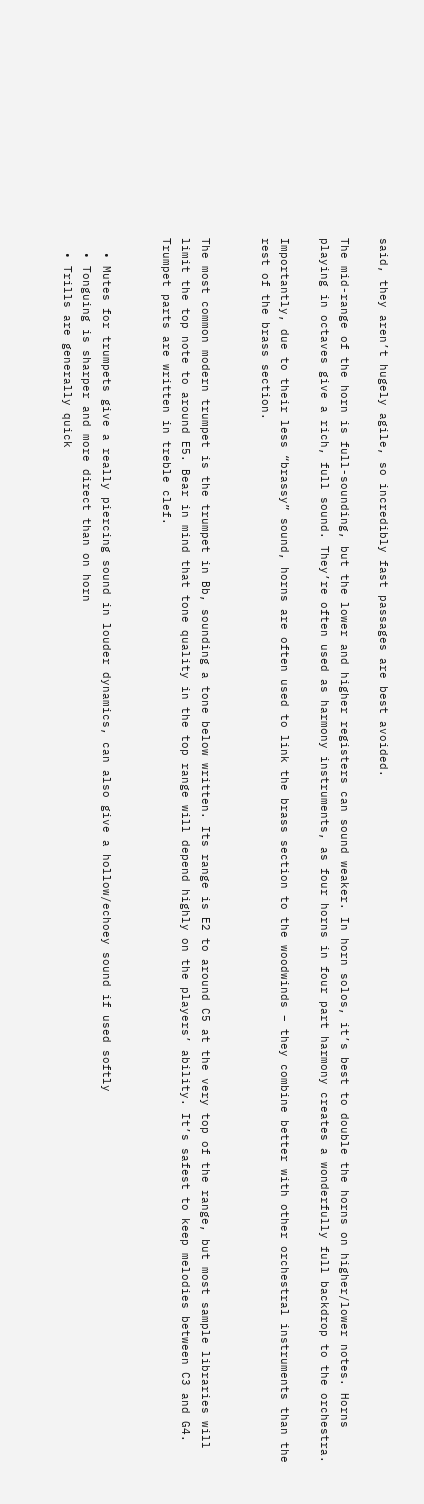said, they aren’t hugely agile, so incredibly fast passages are best avoided.

The mid-range of the horn is full-sounding, but the lower and higher registers can sound weaker. In horn solos, it’s best to double the horns on higher/lower notes. Horns playing in octaves give a rich, full sound. They’re often used as harmony instruments, as four horns in four part harmony creates a wonderfully full backdrop to the orchestra.

Importantly, due to their less “brassy” sound, horns are often used to link the brass section to the woodwinds – they combine better with other orchestral instruments than the rest of the brass section.


The most common modern trumpet is the trumpet in Bb, sounding a tone below written. Its range is E2 to around C5 at the very top of the range, but most sample libraries will limit the top note to around E5. Bear in mind that tone quality in the top range will depend highly on the players’ ability. It’s safest to keep melodies between C3 and G4. Trumpet parts are written in treble clef.


  • Mutes for trumpets give a really piercing sound in louder dynamics, can also give a hollow/echoey sound if used softly
  • Tonguing is sharper and more direct than on horn
  • Trills are generally quick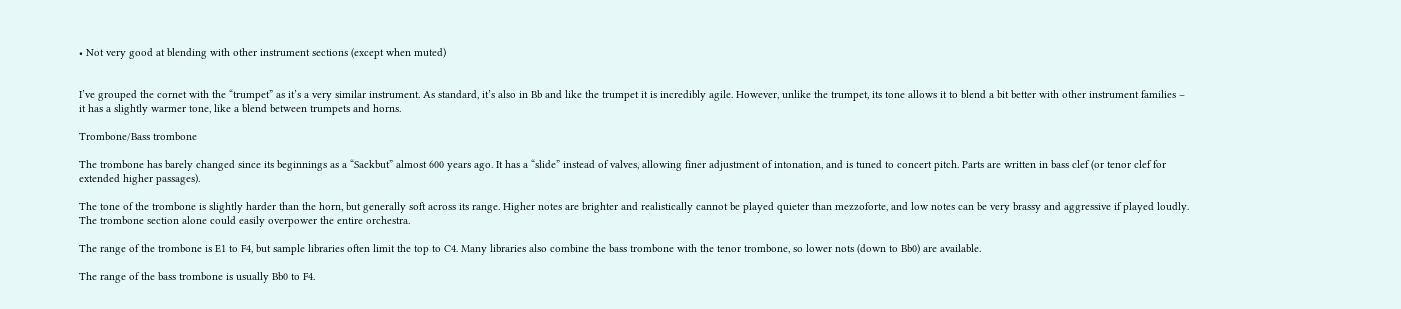• Not very good at blending with other instrument sections (except when muted)


I’ve grouped the cornet with the “trumpet” as it’s a very similar instrument. As standard, it’s also in Bb and like the trumpet it is incredibly agile. However, unlike the trumpet, its tone allows it to blend a bit better with other instrument families – it has a slightly warmer tone, like a blend between trumpets and horns.

Trombone/Bass trombone

The trombone has barely changed since its beginnings as a “Sackbut” almost 600 years ago. It has a “slide” instead of valves, allowing finer adjustment of intonation, and is tuned to concert pitch. Parts are written in bass clef (or tenor clef for extended higher passages).

The tone of the trombone is slightly harder than the horn, but generally soft across its range. Higher notes are brighter and realistically cannot be played quieter than mezzoforte, and low notes can be very brassy and aggressive if played loudly. The trombone section alone could easily overpower the entire orchestra.

The range of the trombone is E1 to F4, but sample libraries often limit the top to C4. Many libraries also combine the bass trombone with the tenor trombone, so lower nots (down to Bb0) are available.

The range of the bass trombone is usually Bb0 to F4.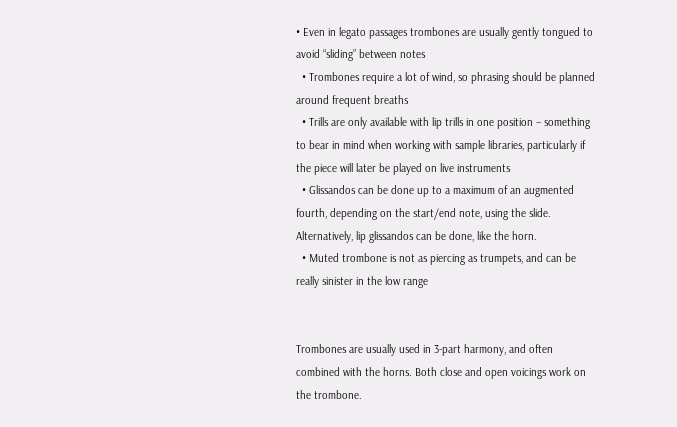• Even in legato passages trombones are usually gently tongued to avoid “sliding” between notes
  • Trombones require a lot of wind, so phrasing should be planned around frequent breaths
  • Trills are only available with lip trills in one position – something to bear in mind when working with sample libraries, particularly if the piece will later be played on live instruments
  • Glissandos can be done up to a maximum of an augmented fourth, depending on the start/end note, using the slide. Alternatively, lip glissandos can be done, like the horn.
  • Muted trombone is not as piercing as trumpets, and can be really sinister in the low range


Trombones are usually used in 3-part harmony, and often combined with the horns. Both close and open voicings work on the trombone.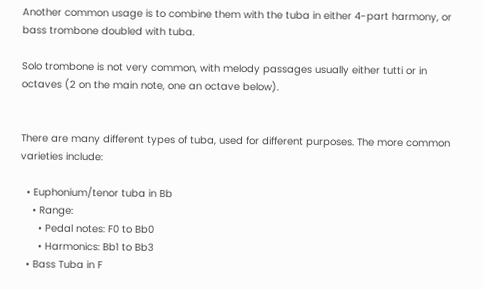Another common usage is to combine them with the tuba in either 4-part harmony, or bass trombone doubled with tuba.

Solo trombone is not very common, with melody passages usually either tutti or in octaves (2 on the main note, one an octave below).


There are many different types of tuba, used for different purposes. The more common varieties include:

  • Euphonium/tenor tuba in Bb
    • Range:
      • Pedal notes: F0 to Bb0
      • Harmonics: Bb1 to Bb3
  • Bass Tuba in F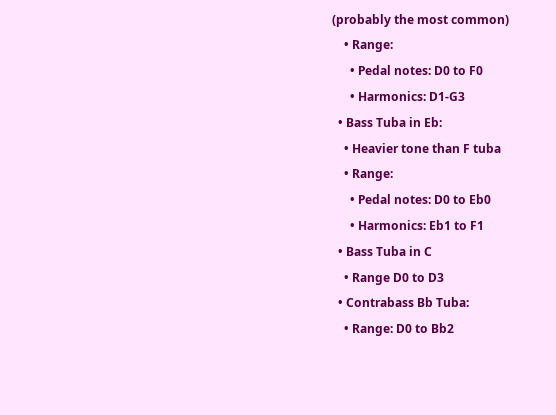(probably the most common)
    • Range:
      • Pedal notes: D0 to F0
      • Harmonics: D1-G3
  • Bass Tuba in Eb:
    • Heavier tone than F tuba
    • Range:
      • Pedal notes: D0 to Eb0
      • Harmonics: Eb1 to F1
  • Bass Tuba in C
    • Range D0 to D3
  • Contrabass Bb Tuba:
    • Range: D0 to Bb2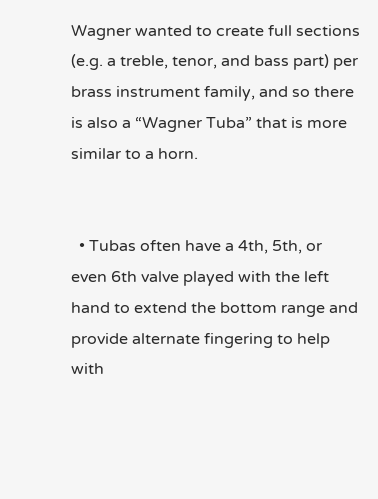Wagner wanted to create full sections (e.g. a treble, tenor, and bass part) per brass instrument family, and so there is also a “Wagner Tuba” that is more similar to a horn.


  • Tubas often have a 4th, 5th, or even 6th valve played with the left hand to extend the bottom range and provide alternate fingering to help with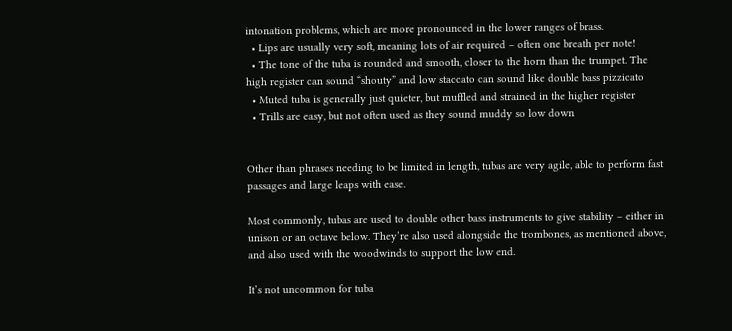intonation problems, which are more pronounced in the lower ranges of brass.
  • Lips are usually very soft, meaning lots of air required – often one breath per note!
  • The tone of the tuba is rounded and smooth, closer to the horn than the trumpet. The high register can sound “shouty” and low staccato can sound like double bass pizzicato
  • Muted tuba is generally just quieter, but muffled and strained in the higher register
  • Trills are easy, but not often used as they sound muddy so low down


Other than phrases needing to be limited in length, tubas are very agile, able to perform fast passages and large leaps with ease.

Most commonly, tubas are used to double other bass instruments to give stability – either in unison or an octave below. They’re also used alongside the trombones, as mentioned above, and also used with the woodwinds to support the low end.

It’s not uncommon for tuba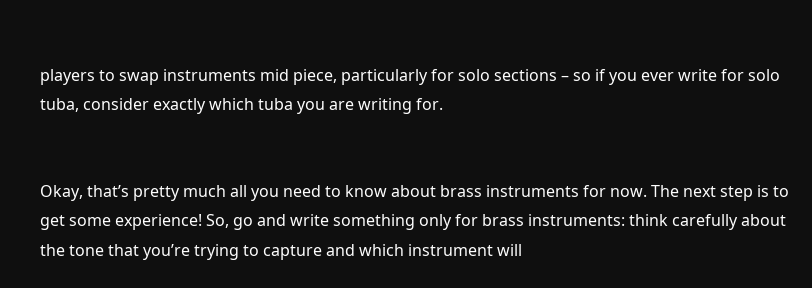players to swap instruments mid piece, particularly for solo sections – so if you ever write for solo tuba, consider exactly which tuba you are writing for.


Okay, that’s pretty much all you need to know about brass instruments for now. The next step is to get some experience! So, go and write something only for brass instruments: think carefully about the tone that you’re trying to capture and which instrument will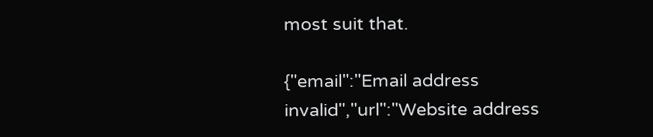most suit that.

{"email":"Email address invalid","url":"Website address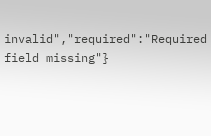invalid","required":"Required field missing"}